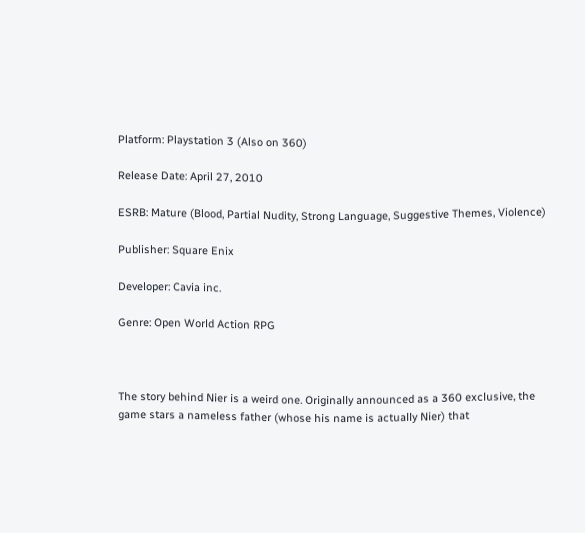Platform: Playstation 3 (Also on 360)

Release Date: April 27, 2010

ESRB: Mature (Blood, Partial Nudity, Strong Language, Suggestive Themes, Violence)

Publisher: Square Enix

Developer: Cavia inc.

Genre: Open World Action RPG



The story behind Nier is a weird one. Originally announced as a 360 exclusive, the game stars a nameless father (whose his name is actually Nier) that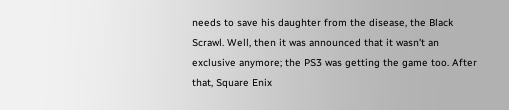needs to save his daughter from the disease, the Black Scrawl. Well, then it was announced that it wasn't an exclusive anymore; the PS3 was getting the game too. After that, Square Enix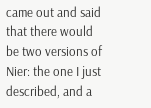came out and said that there would be two versions of Nier: the one I just described, and a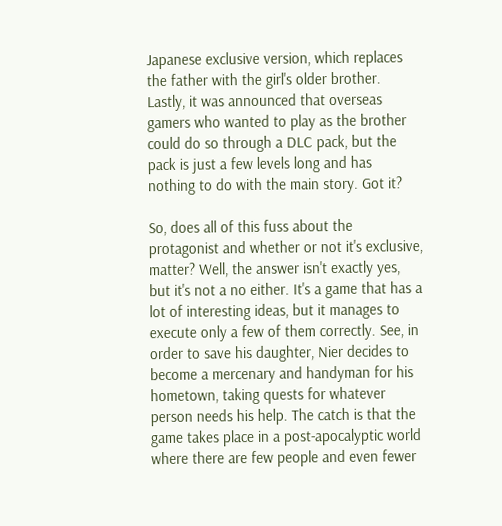Japanese exclusive version, which replaces the father with the girl's older brother. Lastly, it was announced that overseas gamers who wanted to play as the brother could do so through a DLC pack, but the pack is just a few levels long and has nothing to do with the main story. Got it?

So, does all of this fuss about the protagonist and whether or not it's exclusive, matter? Well, the answer isn't exactly yes, but it's not a no either. It's a game that has a lot of interesting ideas, but it manages to execute only a few of them correctly. See, in order to save his daughter, Nier decides to become a mercenary and handyman for his hometown, taking quests for whatever person needs his help. The catch is that the game takes place in a post-apocalyptic world where there are few people and even fewer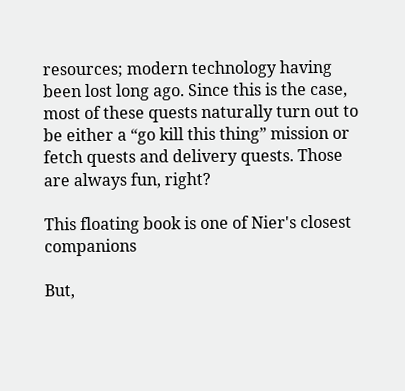resources; modern technology having been lost long ago. Since this is the case, most of these quests naturally turn out to be either a “go kill this thing” mission or fetch quests and delivery quests. Those are always fun, right?

This floating book is one of Nier's closest companions

But,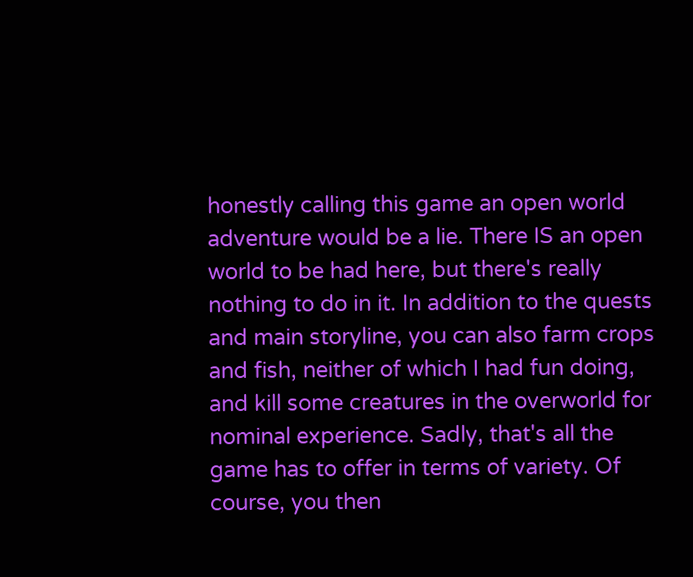honestly calling this game an open world adventure would be a lie. There IS an open world to be had here, but there's really nothing to do in it. In addition to the quests and main storyline, you can also farm crops and fish, neither of which I had fun doing, and kill some creatures in the overworld for nominal experience. Sadly, that's all the game has to offer in terms of variety. Of course, you then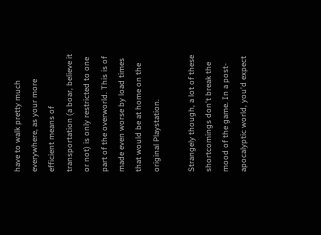have to walk pretty much everywhere, as your more efficient means of transportation (a boar, believe it or not) is only restricted to one part of the overworld. This is of made even worse by load times that would be at home on the original Playstation.

Strangely though, a lot of these shortcomings don't break the mood of the game. In a post-apocalyptic world, you'd expect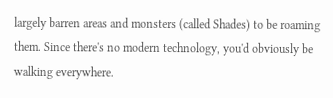largely barren areas and monsters (called Shades) to be roaming them. Since there's no modern technology, you'd obviously be walking everywhere.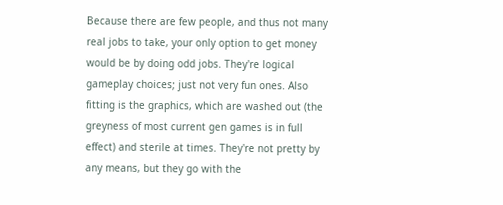Because there are few people, and thus not many real jobs to take, your only option to get money would be by doing odd jobs. They're logical gameplay choices; just not very fun ones. Also fitting is the graphics, which are washed out (the greyness of most current gen games is in full effect) and sterile at times. They're not pretty by any means, but they go with the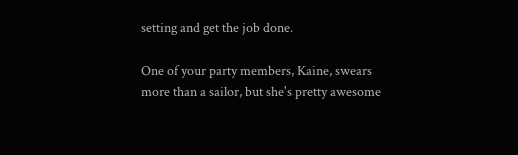setting and get the job done.

One of your party members, Kaine, swears more than a sailor, but she's pretty awesome